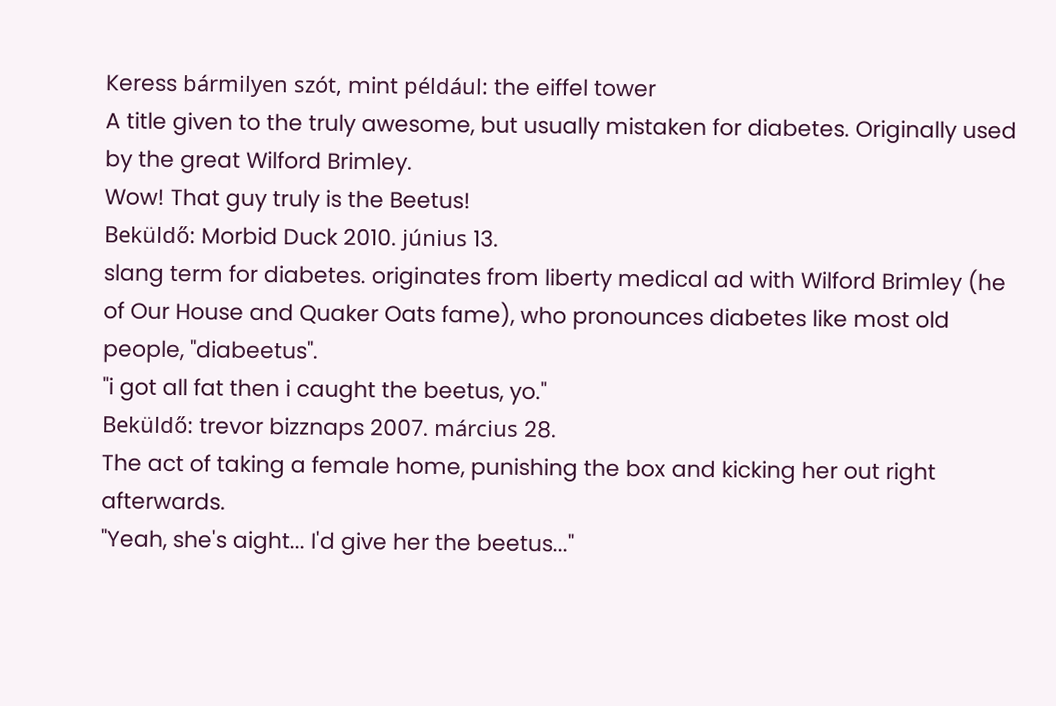Keress bármilyen szót, mint például: the eiffel tower
A title given to the truly awesome, but usually mistaken for diabetes. Originally used by the great Wilford Brimley.
Wow! That guy truly is the Beetus!
Beküldő: Morbid Duck 2010. június 13.
slang term for diabetes. originates from liberty medical ad with Wilford Brimley (he of Our House and Quaker Oats fame), who pronounces diabetes like most old people, "diabeetus".
"i got all fat then i caught the beetus, yo."
Beküldő: trevor bizznaps 2007. március 28.
The act of taking a female home, punishing the box and kicking her out right afterwards.
"Yeah, she's aight... I'd give her the beetus..."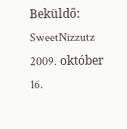Beküldő: SweetNizzutz 2009. október 16.